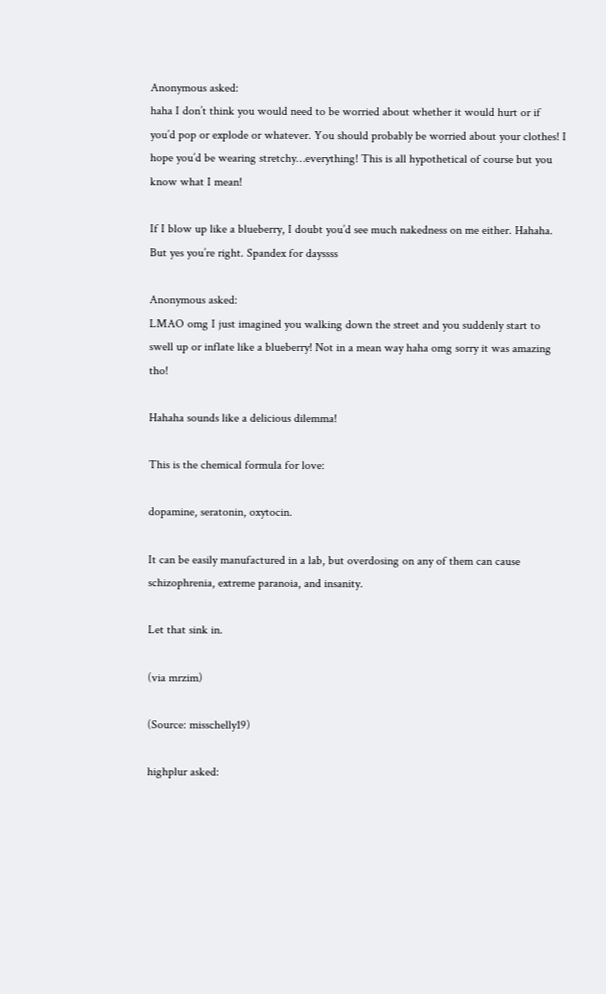Anonymous asked:
haha I don’t think you would need to be worried about whether it would hurt or if you’d pop or explode or whatever. You should probably be worried about your clothes! I hope you’d be wearing stretchy…everything! This is all hypothetical of course but you know what I mean!

If I blow up like a blueberry, I doubt you’d see much nakedness on me either. Hahaha. But yes you’re right. Spandex for dayssss

Anonymous asked:
LMAO omg I just imagined you walking down the street and you suddenly start to swell up or inflate like a blueberry! Not in a mean way haha omg sorry it was amazing tho!

Hahaha sounds like a delicious dilemma!

This is the chemical formula for love:

dopamine, seratonin, oxytocin.

It can be easily manufactured in a lab, but overdosing on any of them can cause schizophrenia, extreme paranoia, and insanity.

Let that sink in.

(via mrzim)

(Source: misschelly19)

highplur asked: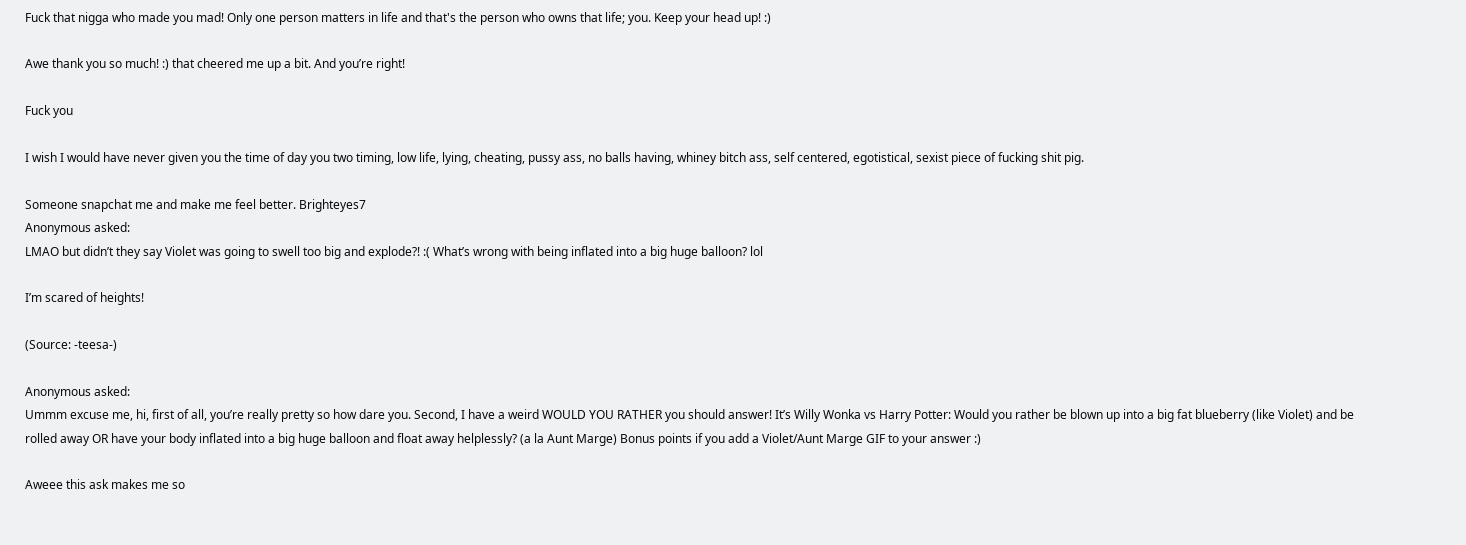Fuck that nigga who made you mad! Only one person matters in life and that's the person who owns that life; you. Keep your head up! :)

Awe thank you so much! :) that cheered me up a bit. And you’re right!

Fuck you

I wish I would have never given you the time of day you two timing, low life, lying, cheating, pussy ass, no balls having, whiney bitch ass, self centered, egotistical, sexist piece of fucking shit pig.

Someone snapchat me and make me feel better. Brighteyes7
Anonymous asked:
LMAO but didn’t they say Violet was going to swell too big and explode?! :( What’s wrong with being inflated into a big huge balloon? lol

I’m scared of heights!

(Source: -teesa-)

Anonymous asked:
Ummm excuse me, hi, first of all, you’re really pretty so how dare you. Second, I have a weird WOULD YOU RATHER you should answer! It’s Willy Wonka vs Harry Potter: Would you rather be blown up into a big fat blueberry (like Violet) and be rolled away OR have your body inflated into a big huge balloon and float away helplessly? (a la Aunt Marge) Bonus points if you add a Violet/Aunt Marge GIF to your answer :)

Aweee this ask makes me so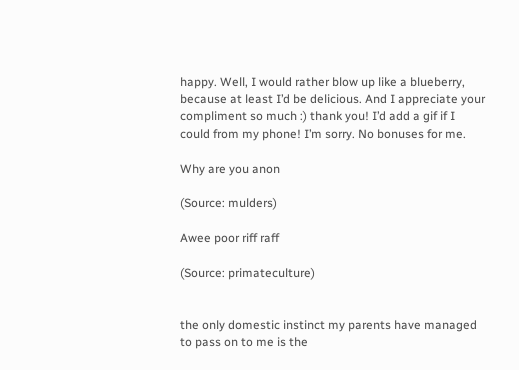happy. Well, I would rather blow up like a blueberry, because at least I’d be delicious. And I appreciate your compliment so much :) thank you! I’d add a gif if I could from my phone! I’m sorry. No bonuses for me.

Why are you anon

(Source: mulders)

Awee poor riff raff

(Source: primateculture)


the only domestic instinct my parents have managed to pass on to me is the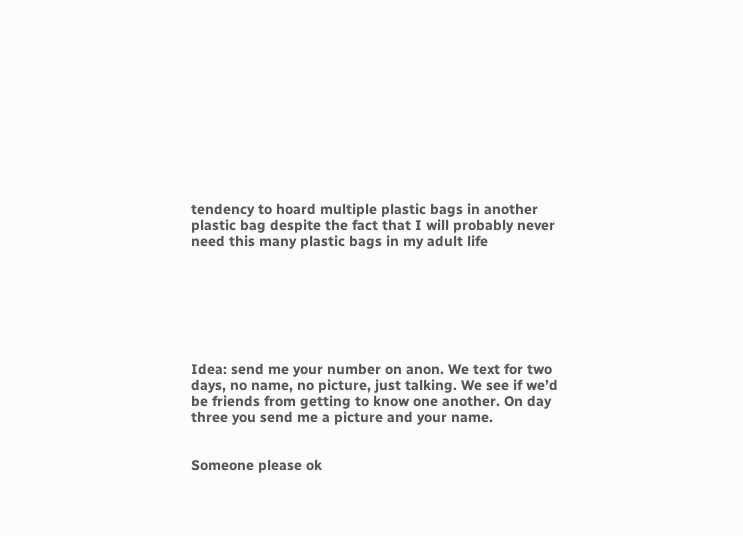tendency to hoard multiple plastic bags in another plastic bag despite the fact that I will probably never need this many plastic bags in my adult life







Idea: send me your number on anon. We text for two days, no name, no picture, just talking. We see if we’d be friends from getting to know one another. On day three you send me a picture and your name.


Someone please ok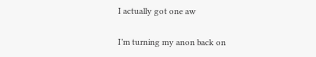I actually got one aw

I’m turning my anon back on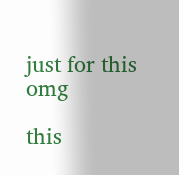just for this omg

this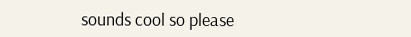sounds cool so please